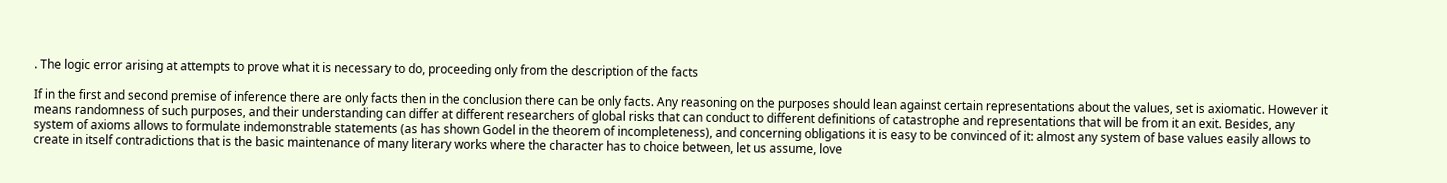. The logic error arising at attempts to prove what it is necessary to do, proceeding only from the description of the facts

If in the first and second premise of inference there are only facts then in the conclusion there can be only facts. Any reasoning on the purposes should lean against certain representations about the values, set is axiomatic. However it means randomness of such purposes, and their understanding can differ at different researchers of global risks that can conduct to different definitions of catastrophe and representations that will be from it an exit. Besides, any system of axioms allows to formulate indemonstrable statements (as has shown Godel in the theorem of incompleteness), and concerning obligations it is easy to be convinced of it: almost any system of base values easily allows to create in itself contradictions that is the basic maintenance of many literary works where the character has to choice between, let us assume, love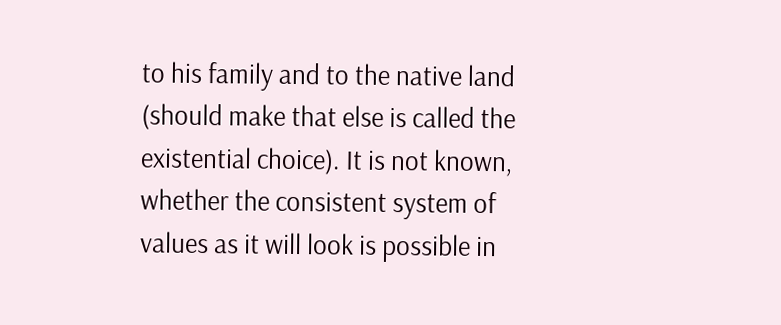to his family and to the native land (should make that else is called the existential choice). It is not known, whether the consistent system of values as it will look is possible in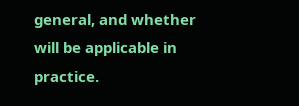general, and whether will be applicable in practice.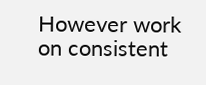However work on consistent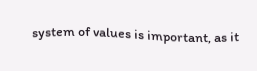system of values is important, as it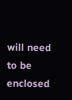will need to be enclosed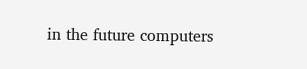in the future computers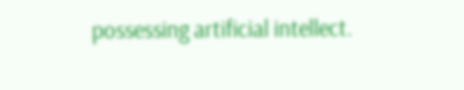possessing artificial intellect.